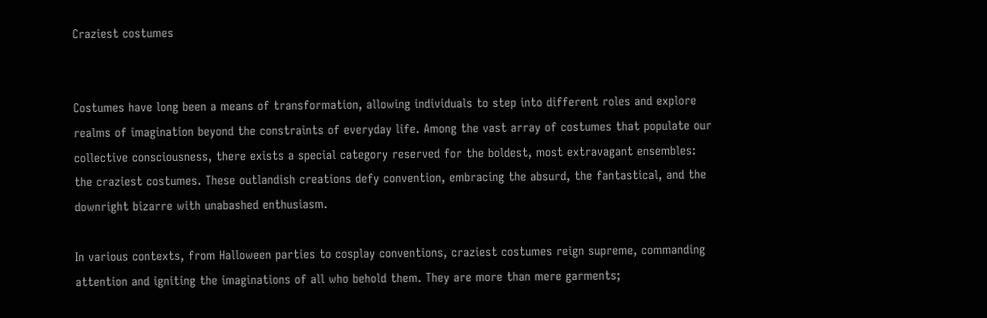Craziest costumes


Costumes have long been a means of transformation, allowing individuals to step into different roles and explore realms of imagination beyond the constraints of everyday life. Among the vast array of costumes that populate our collective consciousness, there exists a special category reserved for the boldest, most extravagant ensembles: the craziest costumes. These outlandish creations defy convention, embracing the absurd, the fantastical, and the downright bizarre with unabashed enthusiasm.

In various contexts, from Halloween parties to cosplay conventions, craziest costumes reign supreme, commanding attention and igniting the imaginations of all who behold them. They are more than mere garments;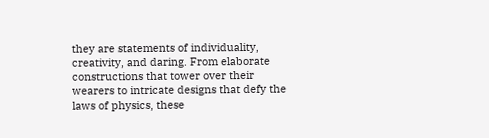they are statements of individuality, creativity, and daring. From elaborate constructions that tower over their wearers to intricate designs that defy the laws of physics, these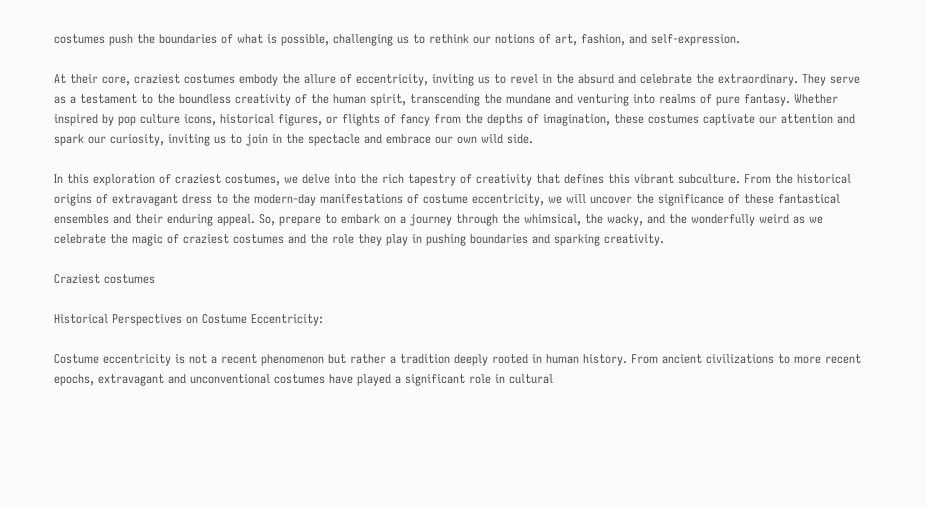costumes push the boundaries of what is possible, challenging us to rethink our notions of art, fashion, and self-expression.

At their core, craziest costumes embody the allure of eccentricity, inviting us to revel in the absurd and celebrate the extraordinary. They serve as a testament to the boundless creativity of the human spirit, transcending the mundane and venturing into realms of pure fantasy. Whether inspired by pop culture icons, historical figures, or flights of fancy from the depths of imagination, these costumes captivate our attention and spark our curiosity, inviting us to join in the spectacle and embrace our own wild side.

In this exploration of craziest costumes, we delve into the rich tapestry of creativity that defines this vibrant subculture. From the historical origins of extravagant dress to the modern-day manifestations of costume eccentricity, we will uncover the significance of these fantastical ensembles and their enduring appeal. So, prepare to embark on a journey through the whimsical, the wacky, and the wonderfully weird as we celebrate the magic of craziest costumes and the role they play in pushing boundaries and sparking creativity.

Craziest costumes

Historical Perspectives on Costume Eccentricity:

Costume eccentricity is not a recent phenomenon but rather a tradition deeply rooted in human history. From ancient civilizations to more recent epochs, extravagant and unconventional costumes have played a significant role in cultural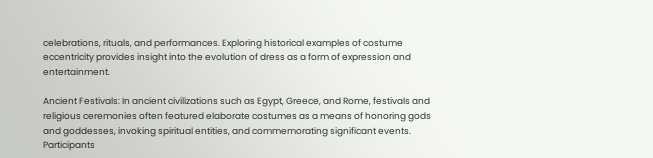celebrations, rituals, and performances. Exploring historical examples of costume eccentricity provides insight into the evolution of dress as a form of expression and entertainment.

Ancient Festivals: In ancient civilizations such as Egypt, Greece, and Rome, festivals and religious ceremonies often featured elaborate costumes as a means of honoring gods and goddesses, invoking spiritual entities, and commemorating significant events. Participants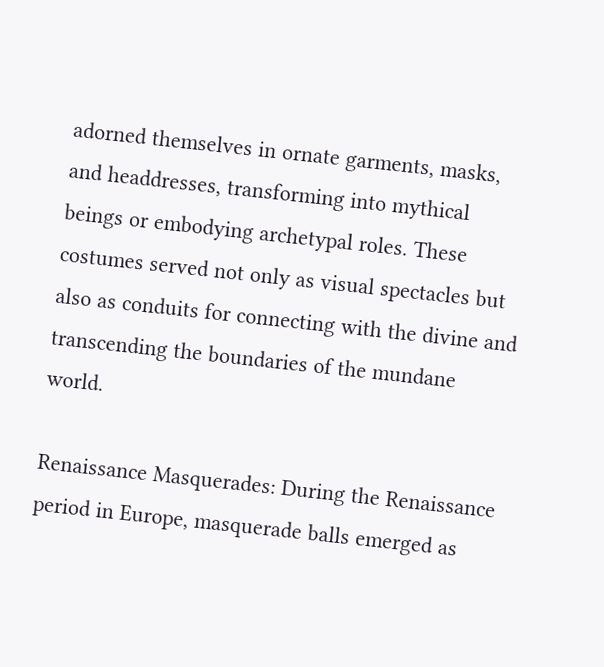adorned themselves in ornate garments, masks, and headdresses, transforming into mythical beings or embodying archetypal roles. These costumes served not only as visual spectacles but also as conduits for connecting with the divine and transcending the boundaries of the mundane world.

Renaissance Masquerades: During the Renaissance period in Europe, masquerade balls emerged as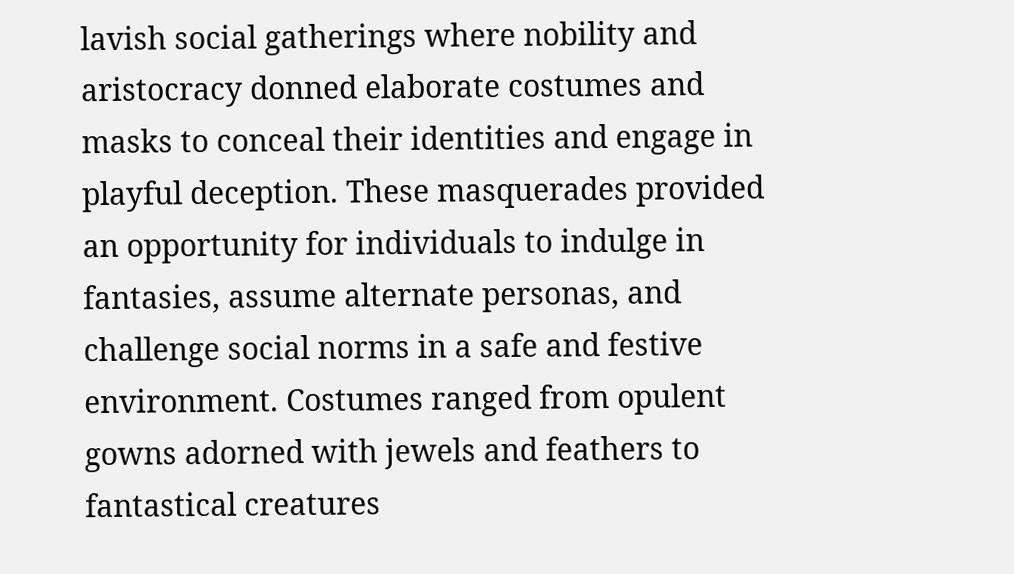lavish social gatherings where nobility and aristocracy donned elaborate costumes and masks to conceal their identities and engage in playful deception. These masquerades provided an opportunity for individuals to indulge in fantasies, assume alternate personas, and challenge social norms in a safe and festive environment. Costumes ranged from opulent gowns adorned with jewels and feathers to fantastical creatures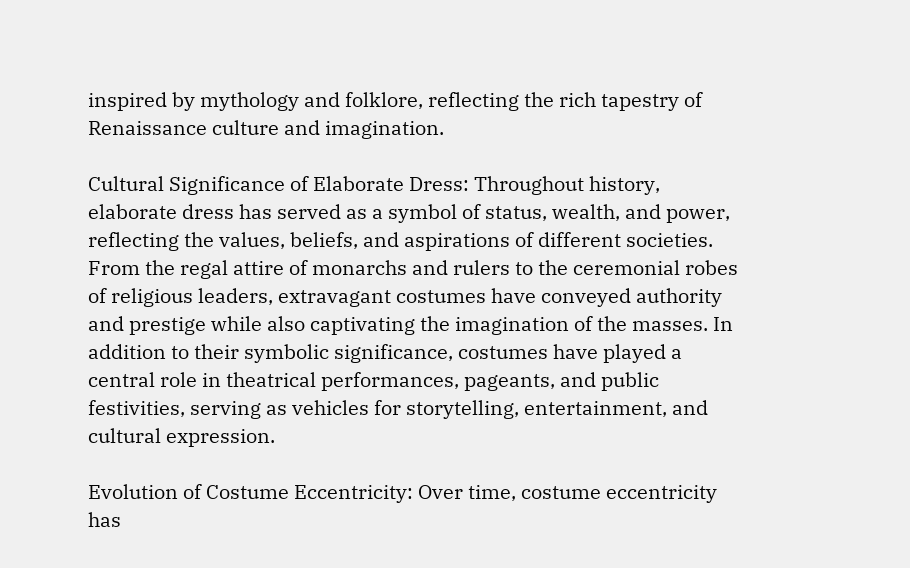inspired by mythology and folklore, reflecting the rich tapestry of Renaissance culture and imagination.

Cultural Significance of Elaborate Dress: Throughout history, elaborate dress has served as a symbol of status, wealth, and power, reflecting the values, beliefs, and aspirations of different societies. From the regal attire of monarchs and rulers to the ceremonial robes of religious leaders, extravagant costumes have conveyed authority and prestige while also captivating the imagination of the masses. In addition to their symbolic significance, costumes have played a central role in theatrical performances, pageants, and public festivities, serving as vehicles for storytelling, entertainment, and cultural expression.

Evolution of Costume Eccentricity: Over time, costume eccentricity has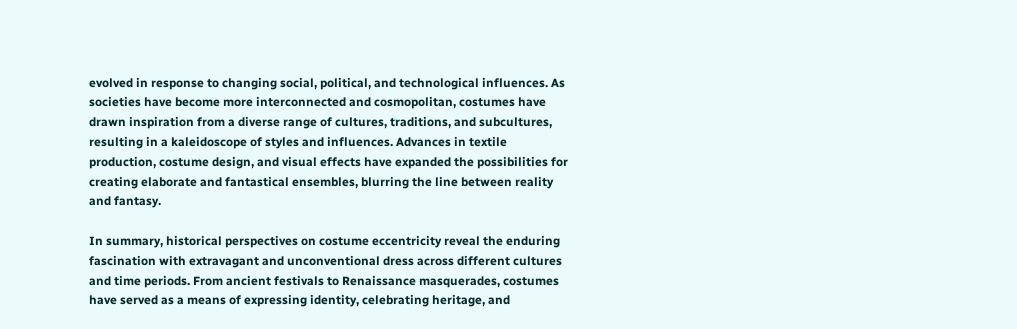evolved in response to changing social, political, and technological influences. As societies have become more interconnected and cosmopolitan, costumes have drawn inspiration from a diverse range of cultures, traditions, and subcultures, resulting in a kaleidoscope of styles and influences. Advances in textile production, costume design, and visual effects have expanded the possibilities for creating elaborate and fantastical ensembles, blurring the line between reality and fantasy.

In summary, historical perspectives on costume eccentricity reveal the enduring fascination with extravagant and unconventional dress across different cultures and time periods. From ancient festivals to Renaissance masquerades, costumes have served as a means of expressing identity, celebrating heritage, and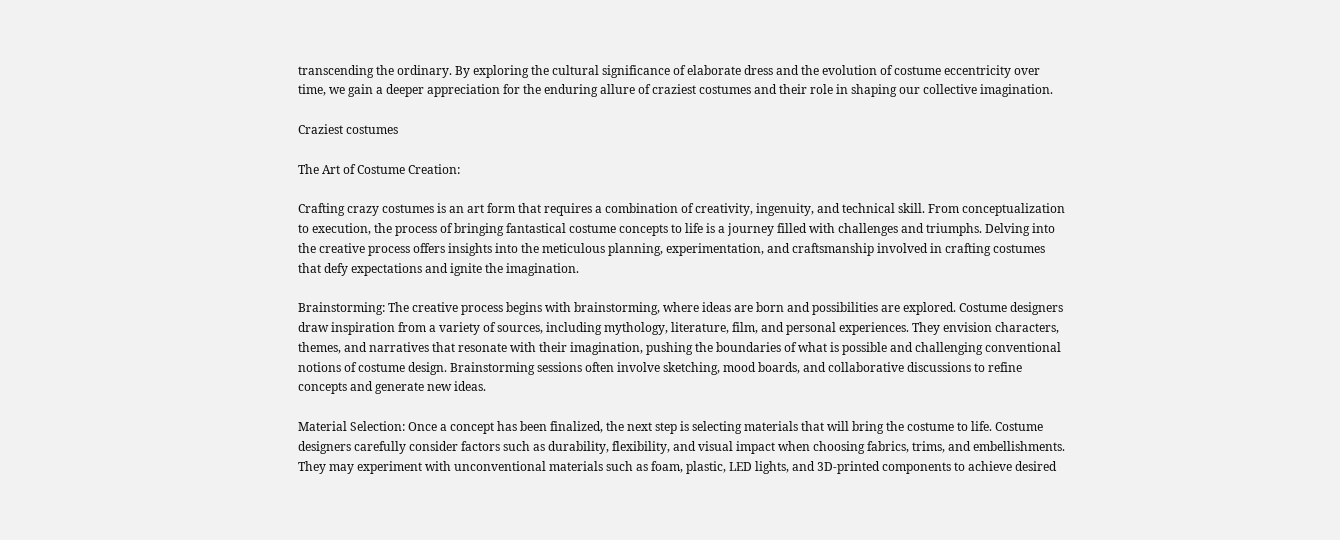transcending the ordinary. By exploring the cultural significance of elaborate dress and the evolution of costume eccentricity over time, we gain a deeper appreciation for the enduring allure of craziest costumes and their role in shaping our collective imagination.

Craziest costumes

The Art of Costume Creation:

Crafting crazy costumes is an art form that requires a combination of creativity, ingenuity, and technical skill. From conceptualization to execution, the process of bringing fantastical costume concepts to life is a journey filled with challenges and triumphs. Delving into the creative process offers insights into the meticulous planning, experimentation, and craftsmanship involved in crafting costumes that defy expectations and ignite the imagination.

Brainstorming: The creative process begins with brainstorming, where ideas are born and possibilities are explored. Costume designers draw inspiration from a variety of sources, including mythology, literature, film, and personal experiences. They envision characters, themes, and narratives that resonate with their imagination, pushing the boundaries of what is possible and challenging conventional notions of costume design. Brainstorming sessions often involve sketching, mood boards, and collaborative discussions to refine concepts and generate new ideas.

Material Selection: Once a concept has been finalized, the next step is selecting materials that will bring the costume to life. Costume designers carefully consider factors such as durability, flexibility, and visual impact when choosing fabrics, trims, and embellishments. They may experiment with unconventional materials such as foam, plastic, LED lights, and 3D-printed components to achieve desired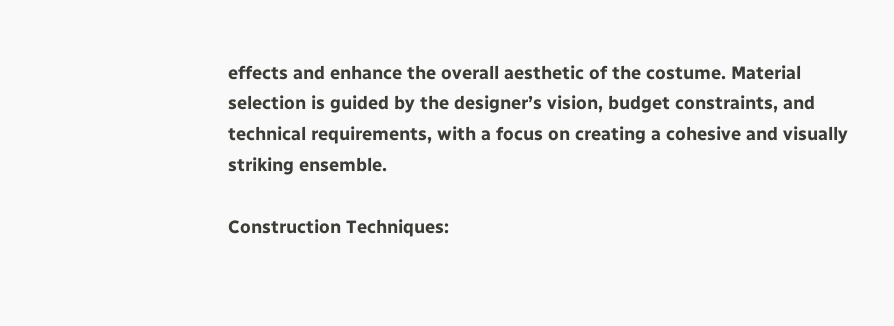effects and enhance the overall aesthetic of the costume. Material selection is guided by the designer’s vision, budget constraints, and technical requirements, with a focus on creating a cohesive and visually striking ensemble.

Construction Techniques: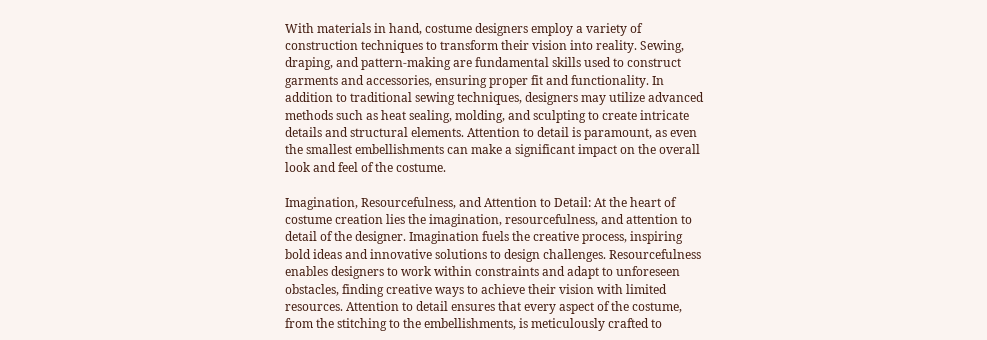With materials in hand, costume designers employ a variety of construction techniques to transform their vision into reality. Sewing, draping, and pattern-making are fundamental skills used to construct garments and accessories, ensuring proper fit and functionality. In addition to traditional sewing techniques, designers may utilize advanced methods such as heat sealing, molding, and sculpting to create intricate details and structural elements. Attention to detail is paramount, as even the smallest embellishments can make a significant impact on the overall look and feel of the costume.

Imagination, Resourcefulness, and Attention to Detail: At the heart of costume creation lies the imagination, resourcefulness, and attention to detail of the designer. Imagination fuels the creative process, inspiring bold ideas and innovative solutions to design challenges. Resourcefulness enables designers to work within constraints and adapt to unforeseen obstacles, finding creative ways to achieve their vision with limited resources. Attention to detail ensures that every aspect of the costume, from the stitching to the embellishments, is meticulously crafted to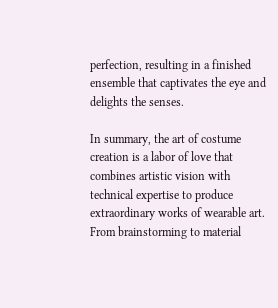perfection, resulting in a finished ensemble that captivates the eye and delights the senses.

In summary, the art of costume creation is a labor of love that combines artistic vision with technical expertise to produce extraordinary works of wearable art. From brainstorming to material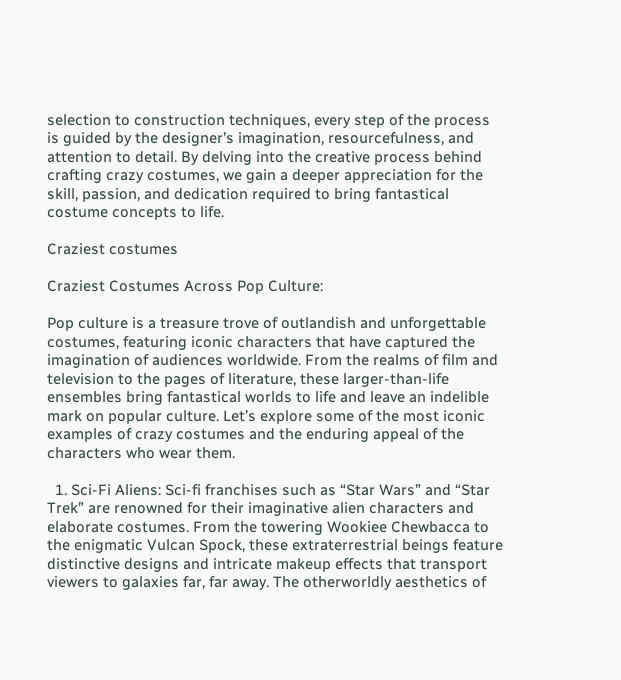selection to construction techniques, every step of the process is guided by the designer’s imagination, resourcefulness, and attention to detail. By delving into the creative process behind crafting crazy costumes, we gain a deeper appreciation for the skill, passion, and dedication required to bring fantastical costume concepts to life.

Craziest costumes

Craziest Costumes Across Pop Culture:

Pop culture is a treasure trove of outlandish and unforgettable costumes, featuring iconic characters that have captured the imagination of audiences worldwide. From the realms of film and television to the pages of literature, these larger-than-life ensembles bring fantastical worlds to life and leave an indelible mark on popular culture. Let’s explore some of the most iconic examples of crazy costumes and the enduring appeal of the characters who wear them.

  1. Sci-Fi Aliens: Sci-fi franchises such as “Star Wars” and “Star Trek” are renowned for their imaginative alien characters and elaborate costumes. From the towering Wookiee Chewbacca to the enigmatic Vulcan Spock, these extraterrestrial beings feature distinctive designs and intricate makeup effects that transport viewers to galaxies far, far away. The otherworldly aesthetics of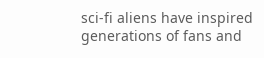sci-fi aliens have inspired generations of fans and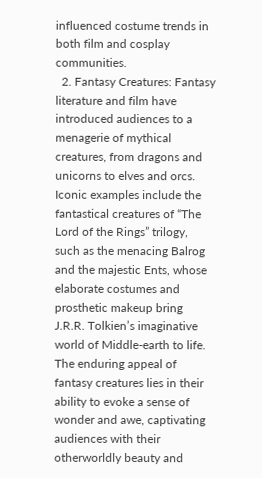influenced costume trends in both film and cosplay communities.
  2. Fantasy Creatures: Fantasy literature and film have introduced audiences to a menagerie of mythical creatures, from dragons and unicorns to elves and orcs. Iconic examples include the fantastical creatures of “The Lord of the Rings” trilogy, such as the menacing Balrog and the majestic Ents, whose elaborate costumes and prosthetic makeup bring J.R.R. Tolkien’s imaginative world of Middle-earth to life. The enduring appeal of fantasy creatures lies in their ability to evoke a sense of wonder and awe, captivating audiences with their otherworldly beauty and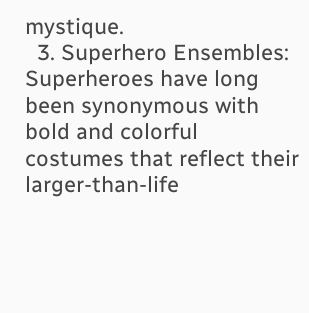mystique.
  3. Superhero Ensembles: Superheroes have long been synonymous with bold and colorful costumes that reflect their larger-than-life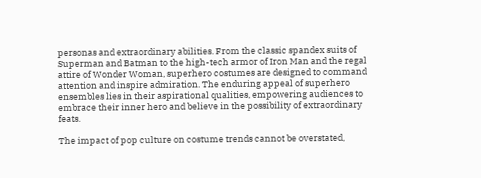personas and extraordinary abilities. From the classic spandex suits of Superman and Batman to the high-tech armor of Iron Man and the regal attire of Wonder Woman, superhero costumes are designed to command attention and inspire admiration. The enduring appeal of superhero ensembles lies in their aspirational qualities, empowering audiences to embrace their inner hero and believe in the possibility of extraordinary feats.

The impact of pop culture on costume trends cannot be overstated,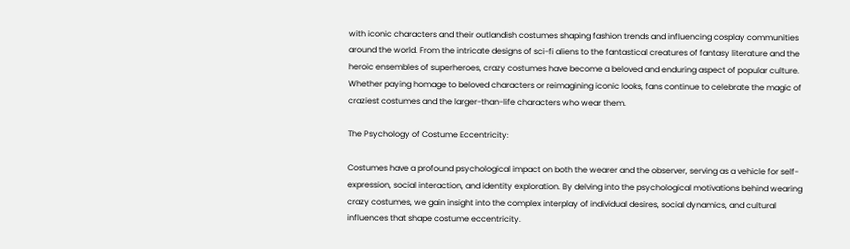with iconic characters and their outlandish costumes shaping fashion trends and influencing cosplay communities around the world. From the intricate designs of sci-fi aliens to the fantastical creatures of fantasy literature and the heroic ensembles of superheroes, crazy costumes have become a beloved and enduring aspect of popular culture. Whether paying homage to beloved characters or reimagining iconic looks, fans continue to celebrate the magic of craziest costumes and the larger-than-life characters who wear them.

The Psychology of Costume Eccentricity:

Costumes have a profound psychological impact on both the wearer and the observer, serving as a vehicle for self-expression, social interaction, and identity exploration. By delving into the psychological motivations behind wearing crazy costumes, we gain insight into the complex interplay of individual desires, social dynamics, and cultural influences that shape costume eccentricity.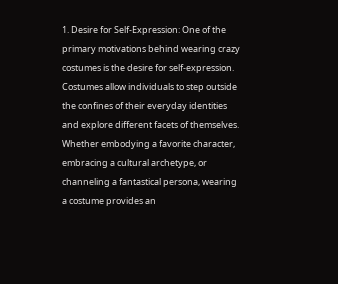1. Desire for Self-Expression: One of the primary motivations behind wearing crazy costumes is the desire for self-expression. Costumes allow individuals to step outside the confines of their everyday identities and explore different facets of themselves. Whether embodying a favorite character, embracing a cultural archetype, or channeling a fantastical persona, wearing a costume provides an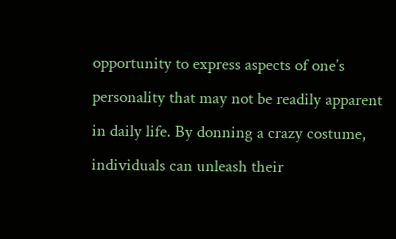opportunity to express aspects of one’s personality that may not be readily apparent in daily life. By donning a crazy costume, individuals can unleash their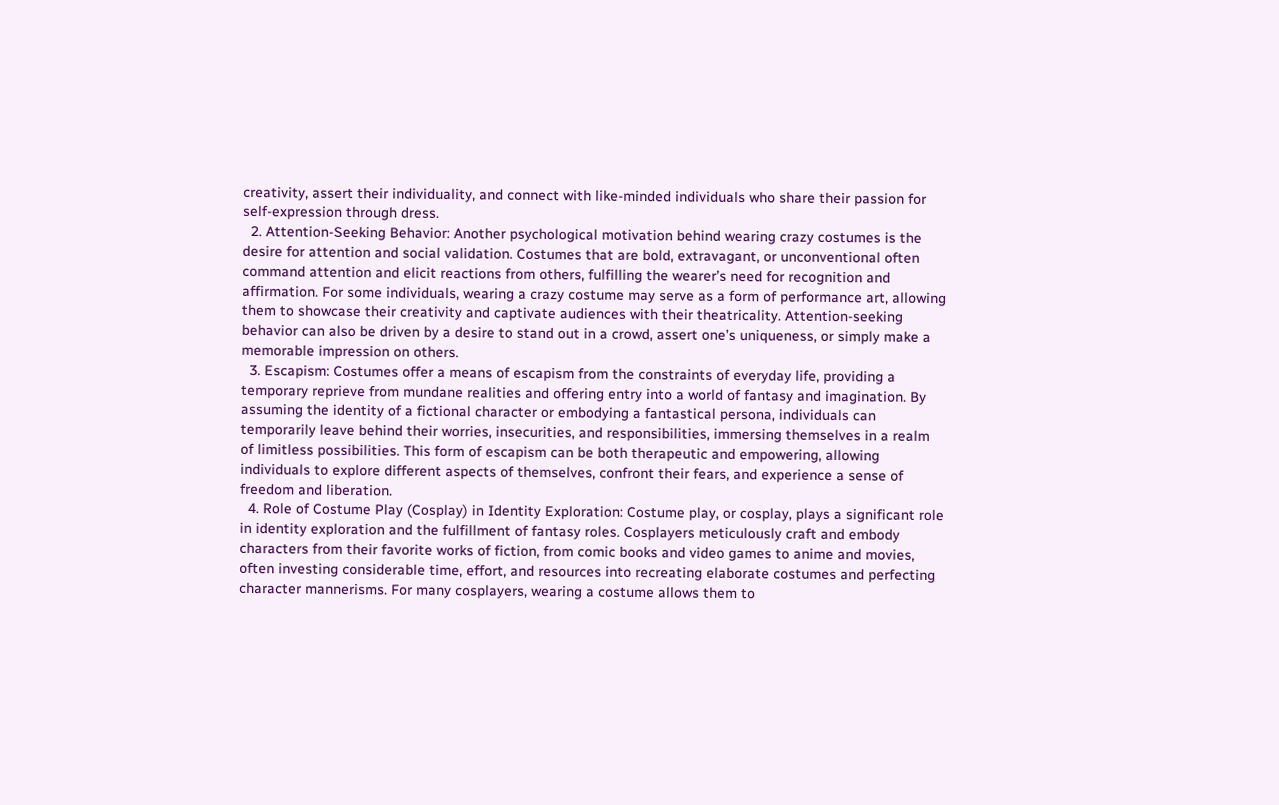creativity, assert their individuality, and connect with like-minded individuals who share their passion for self-expression through dress.
  2. Attention-Seeking Behavior: Another psychological motivation behind wearing crazy costumes is the desire for attention and social validation. Costumes that are bold, extravagant, or unconventional often command attention and elicit reactions from others, fulfilling the wearer’s need for recognition and affirmation. For some individuals, wearing a crazy costume may serve as a form of performance art, allowing them to showcase their creativity and captivate audiences with their theatricality. Attention-seeking behavior can also be driven by a desire to stand out in a crowd, assert one’s uniqueness, or simply make a memorable impression on others.
  3. Escapism: Costumes offer a means of escapism from the constraints of everyday life, providing a temporary reprieve from mundane realities and offering entry into a world of fantasy and imagination. By assuming the identity of a fictional character or embodying a fantastical persona, individuals can temporarily leave behind their worries, insecurities, and responsibilities, immersing themselves in a realm of limitless possibilities. This form of escapism can be both therapeutic and empowering, allowing individuals to explore different aspects of themselves, confront their fears, and experience a sense of freedom and liberation.
  4. Role of Costume Play (Cosplay) in Identity Exploration: Costume play, or cosplay, plays a significant role in identity exploration and the fulfillment of fantasy roles. Cosplayers meticulously craft and embody characters from their favorite works of fiction, from comic books and video games to anime and movies, often investing considerable time, effort, and resources into recreating elaborate costumes and perfecting character mannerisms. For many cosplayers, wearing a costume allows them to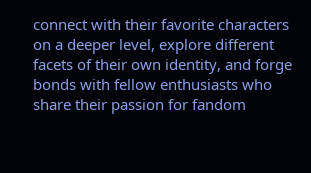connect with their favorite characters on a deeper level, explore different facets of their own identity, and forge bonds with fellow enthusiasts who share their passion for fandom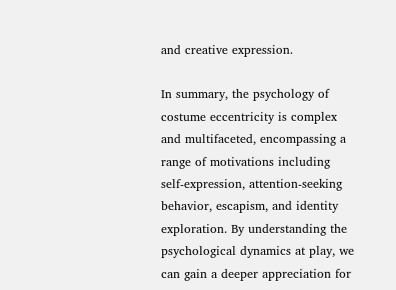and creative expression.

In summary, the psychology of costume eccentricity is complex and multifaceted, encompassing a range of motivations including self-expression, attention-seeking behavior, escapism, and identity exploration. By understanding the psychological dynamics at play, we can gain a deeper appreciation for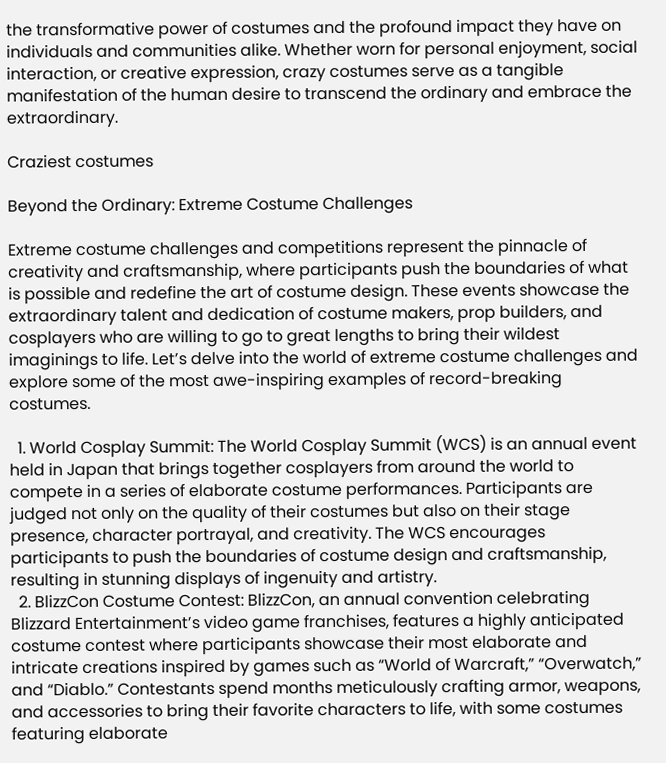the transformative power of costumes and the profound impact they have on individuals and communities alike. Whether worn for personal enjoyment, social interaction, or creative expression, crazy costumes serve as a tangible manifestation of the human desire to transcend the ordinary and embrace the extraordinary.

Craziest costumes

Beyond the Ordinary: Extreme Costume Challenges

Extreme costume challenges and competitions represent the pinnacle of creativity and craftsmanship, where participants push the boundaries of what is possible and redefine the art of costume design. These events showcase the extraordinary talent and dedication of costume makers, prop builders, and cosplayers who are willing to go to great lengths to bring their wildest imaginings to life. Let’s delve into the world of extreme costume challenges and explore some of the most awe-inspiring examples of record-breaking costumes.

  1. World Cosplay Summit: The World Cosplay Summit (WCS) is an annual event held in Japan that brings together cosplayers from around the world to compete in a series of elaborate costume performances. Participants are judged not only on the quality of their costumes but also on their stage presence, character portrayal, and creativity. The WCS encourages participants to push the boundaries of costume design and craftsmanship, resulting in stunning displays of ingenuity and artistry.
  2. BlizzCon Costume Contest: BlizzCon, an annual convention celebrating Blizzard Entertainment’s video game franchises, features a highly anticipated costume contest where participants showcase their most elaborate and intricate creations inspired by games such as “World of Warcraft,” “Overwatch,” and “Diablo.” Contestants spend months meticulously crafting armor, weapons, and accessories to bring their favorite characters to life, with some costumes featuring elaborate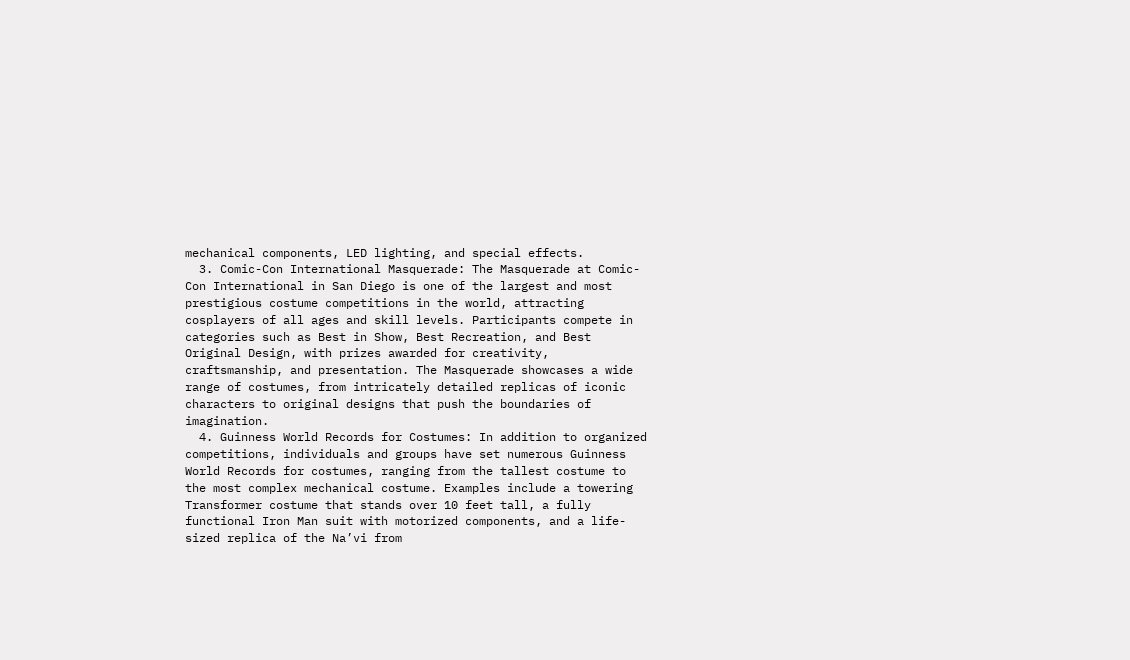mechanical components, LED lighting, and special effects.
  3. Comic-Con International Masquerade: The Masquerade at Comic-Con International in San Diego is one of the largest and most prestigious costume competitions in the world, attracting cosplayers of all ages and skill levels. Participants compete in categories such as Best in Show, Best Recreation, and Best Original Design, with prizes awarded for creativity, craftsmanship, and presentation. The Masquerade showcases a wide range of costumes, from intricately detailed replicas of iconic characters to original designs that push the boundaries of imagination.
  4. Guinness World Records for Costumes: In addition to organized competitions, individuals and groups have set numerous Guinness World Records for costumes, ranging from the tallest costume to the most complex mechanical costume. Examples include a towering Transformer costume that stands over 10 feet tall, a fully functional Iron Man suit with motorized components, and a life-sized replica of the Na’vi from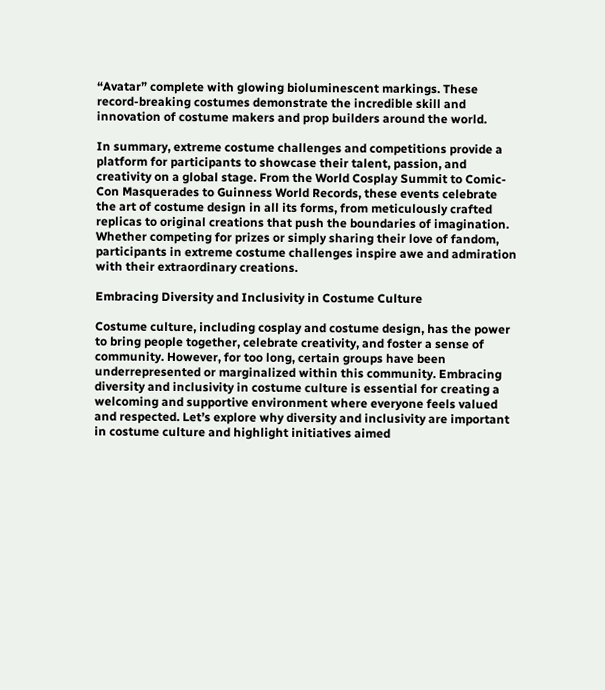“Avatar” complete with glowing bioluminescent markings. These record-breaking costumes demonstrate the incredible skill and innovation of costume makers and prop builders around the world.

In summary, extreme costume challenges and competitions provide a platform for participants to showcase their talent, passion, and creativity on a global stage. From the World Cosplay Summit to Comic-Con Masquerades to Guinness World Records, these events celebrate the art of costume design in all its forms, from meticulously crafted replicas to original creations that push the boundaries of imagination. Whether competing for prizes or simply sharing their love of fandom, participants in extreme costume challenges inspire awe and admiration with their extraordinary creations.

Embracing Diversity and Inclusivity in Costume Culture

Costume culture, including cosplay and costume design, has the power to bring people together, celebrate creativity, and foster a sense of community. However, for too long, certain groups have been underrepresented or marginalized within this community. Embracing diversity and inclusivity in costume culture is essential for creating a welcoming and supportive environment where everyone feels valued and respected. Let’s explore why diversity and inclusivity are important in costume culture and highlight initiatives aimed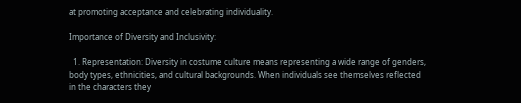at promoting acceptance and celebrating individuality.

Importance of Diversity and Inclusivity:

  1. Representation: Diversity in costume culture means representing a wide range of genders, body types, ethnicities, and cultural backgrounds. When individuals see themselves reflected in the characters they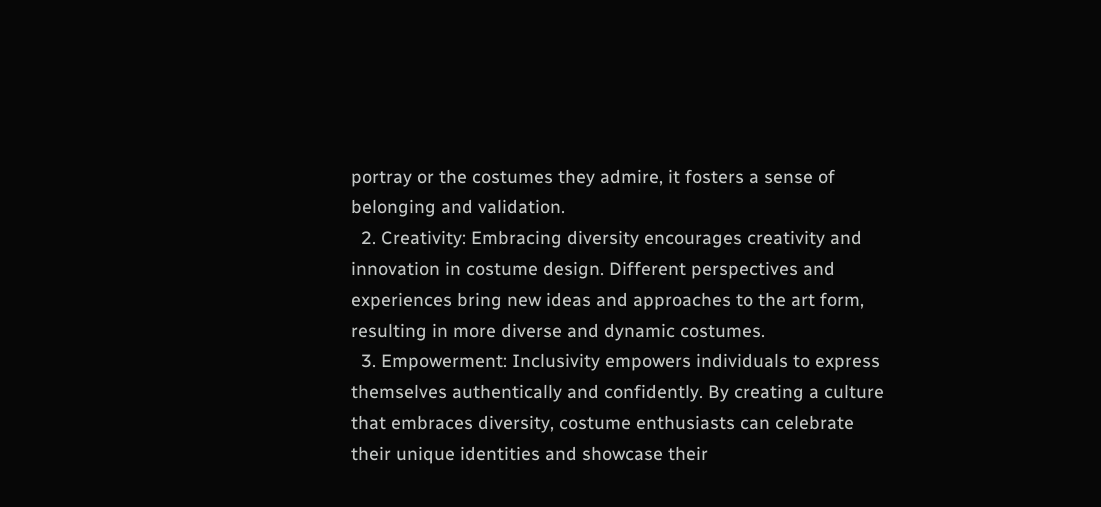portray or the costumes they admire, it fosters a sense of belonging and validation.
  2. Creativity: Embracing diversity encourages creativity and innovation in costume design. Different perspectives and experiences bring new ideas and approaches to the art form, resulting in more diverse and dynamic costumes.
  3. Empowerment: Inclusivity empowers individuals to express themselves authentically and confidently. By creating a culture that embraces diversity, costume enthusiasts can celebrate their unique identities and showcase their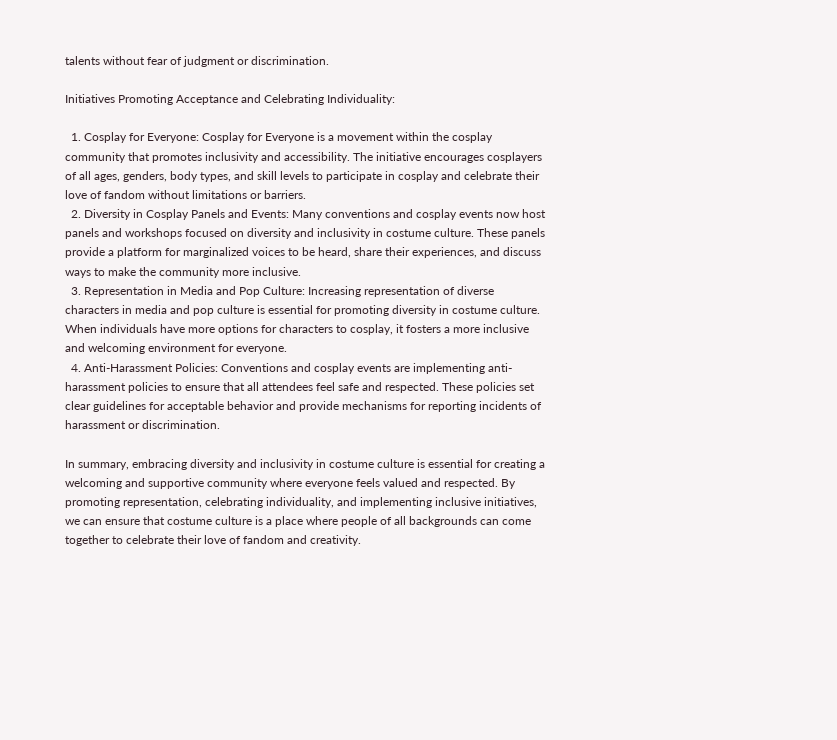talents without fear of judgment or discrimination.

Initiatives Promoting Acceptance and Celebrating Individuality:

  1. Cosplay for Everyone: Cosplay for Everyone is a movement within the cosplay community that promotes inclusivity and accessibility. The initiative encourages cosplayers of all ages, genders, body types, and skill levels to participate in cosplay and celebrate their love of fandom without limitations or barriers.
  2. Diversity in Cosplay Panels and Events: Many conventions and cosplay events now host panels and workshops focused on diversity and inclusivity in costume culture. These panels provide a platform for marginalized voices to be heard, share their experiences, and discuss ways to make the community more inclusive.
  3. Representation in Media and Pop Culture: Increasing representation of diverse characters in media and pop culture is essential for promoting diversity in costume culture. When individuals have more options for characters to cosplay, it fosters a more inclusive and welcoming environment for everyone.
  4. Anti-Harassment Policies: Conventions and cosplay events are implementing anti-harassment policies to ensure that all attendees feel safe and respected. These policies set clear guidelines for acceptable behavior and provide mechanisms for reporting incidents of harassment or discrimination.

In summary, embracing diversity and inclusivity in costume culture is essential for creating a welcoming and supportive community where everyone feels valued and respected. By promoting representation, celebrating individuality, and implementing inclusive initiatives, we can ensure that costume culture is a place where people of all backgrounds can come together to celebrate their love of fandom and creativity.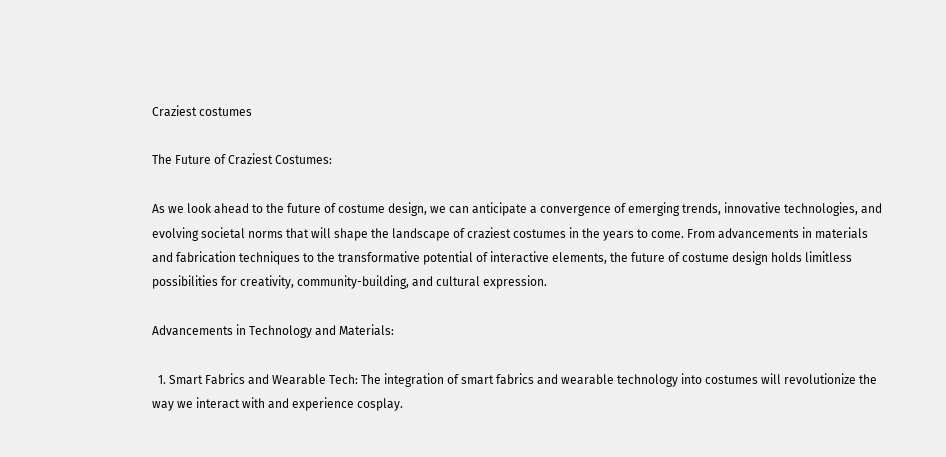Craziest costumes

The Future of Craziest Costumes:

As we look ahead to the future of costume design, we can anticipate a convergence of emerging trends, innovative technologies, and evolving societal norms that will shape the landscape of craziest costumes in the years to come. From advancements in materials and fabrication techniques to the transformative potential of interactive elements, the future of costume design holds limitless possibilities for creativity, community-building, and cultural expression.

Advancements in Technology and Materials:

  1. Smart Fabrics and Wearable Tech: The integration of smart fabrics and wearable technology into costumes will revolutionize the way we interact with and experience cosplay.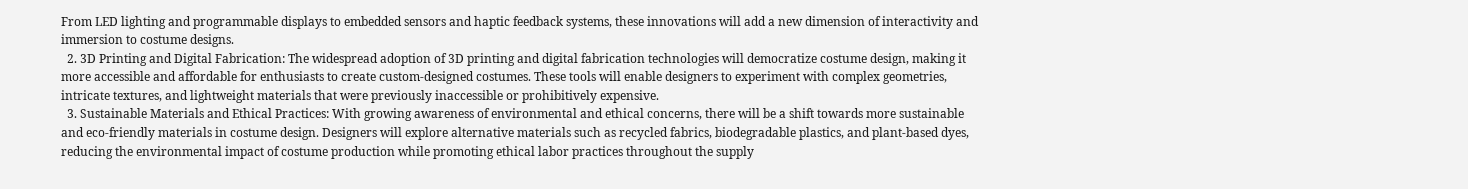From LED lighting and programmable displays to embedded sensors and haptic feedback systems, these innovations will add a new dimension of interactivity and immersion to costume designs.
  2. 3D Printing and Digital Fabrication: The widespread adoption of 3D printing and digital fabrication technologies will democratize costume design, making it more accessible and affordable for enthusiasts to create custom-designed costumes. These tools will enable designers to experiment with complex geometries, intricate textures, and lightweight materials that were previously inaccessible or prohibitively expensive.
  3. Sustainable Materials and Ethical Practices: With growing awareness of environmental and ethical concerns, there will be a shift towards more sustainable and eco-friendly materials in costume design. Designers will explore alternative materials such as recycled fabrics, biodegradable plastics, and plant-based dyes, reducing the environmental impact of costume production while promoting ethical labor practices throughout the supply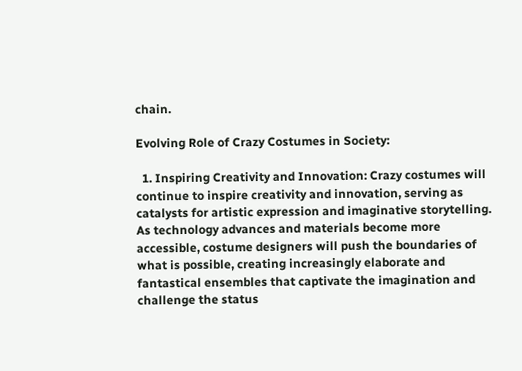chain.

Evolving Role of Crazy Costumes in Society:

  1. Inspiring Creativity and Innovation: Crazy costumes will continue to inspire creativity and innovation, serving as catalysts for artistic expression and imaginative storytelling. As technology advances and materials become more accessible, costume designers will push the boundaries of what is possible, creating increasingly elaborate and fantastical ensembles that captivate the imagination and challenge the status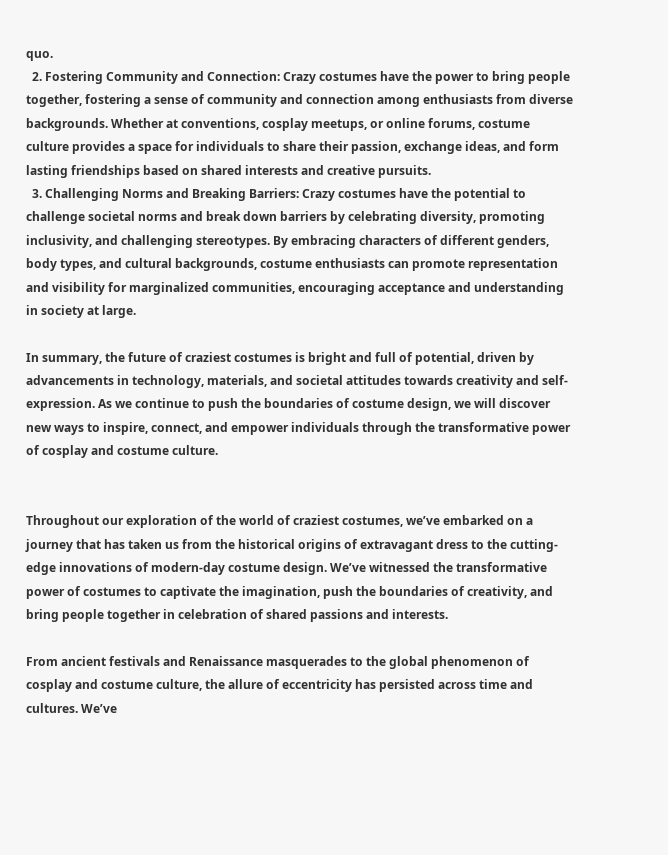quo.
  2. Fostering Community and Connection: Crazy costumes have the power to bring people together, fostering a sense of community and connection among enthusiasts from diverse backgrounds. Whether at conventions, cosplay meetups, or online forums, costume culture provides a space for individuals to share their passion, exchange ideas, and form lasting friendships based on shared interests and creative pursuits.
  3. Challenging Norms and Breaking Barriers: Crazy costumes have the potential to challenge societal norms and break down barriers by celebrating diversity, promoting inclusivity, and challenging stereotypes. By embracing characters of different genders, body types, and cultural backgrounds, costume enthusiasts can promote representation and visibility for marginalized communities, encouraging acceptance and understanding in society at large.

In summary, the future of craziest costumes is bright and full of potential, driven by advancements in technology, materials, and societal attitudes towards creativity and self-expression. As we continue to push the boundaries of costume design, we will discover new ways to inspire, connect, and empower individuals through the transformative power of cosplay and costume culture.


Throughout our exploration of the world of craziest costumes, we’ve embarked on a journey that has taken us from the historical origins of extravagant dress to the cutting-edge innovations of modern-day costume design. We’ve witnessed the transformative power of costumes to captivate the imagination, push the boundaries of creativity, and bring people together in celebration of shared passions and interests.

From ancient festivals and Renaissance masquerades to the global phenomenon of cosplay and costume culture, the allure of eccentricity has persisted across time and cultures. We’ve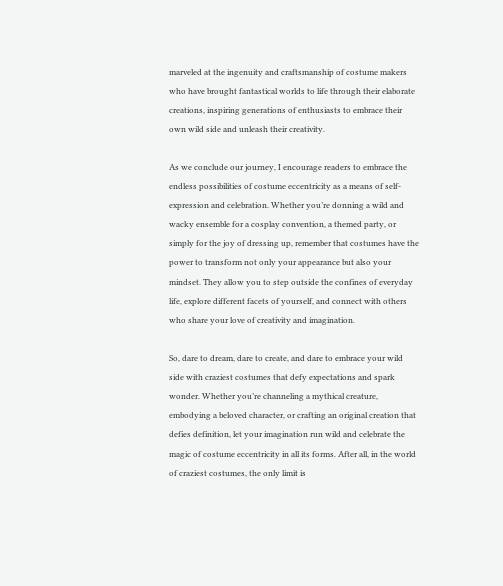marveled at the ingenuity and craftsmanship of costume makers who have brought fantastical worlds to life through their elaborate creations, inspiring generations of enthusiasts to embrace their own wild side and unleash their creativity.

As we conclude our journey, I encourage readers to embrace the endless possibilities of costume eccentricity as a means of self-expression and celebration. Whether you’re donning a wild and wacky ensemble for a cosplay convention, a themed party, or simply for the joy of dressing up, remember that costumes have the power to transform not only your appearance but also your mindset. They allow you to step outside the confines of everyday life, explore different facets of yourself, and connect with others who share your love of creativity and imagination.

So, dare to dream, dare to create, and dare to embrace your wild side with craziest costumes that defy expectations and spark wonder. Whether you’re channeling a mythical creature, embodying a beloved character, or crafting an original creation that defies definition, let your imagination run wild and celebrate the magic of costume eccentricity in all its forms. After all, in the world of craziest costumes, the only limit is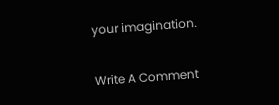your imagination.


Write A Comment